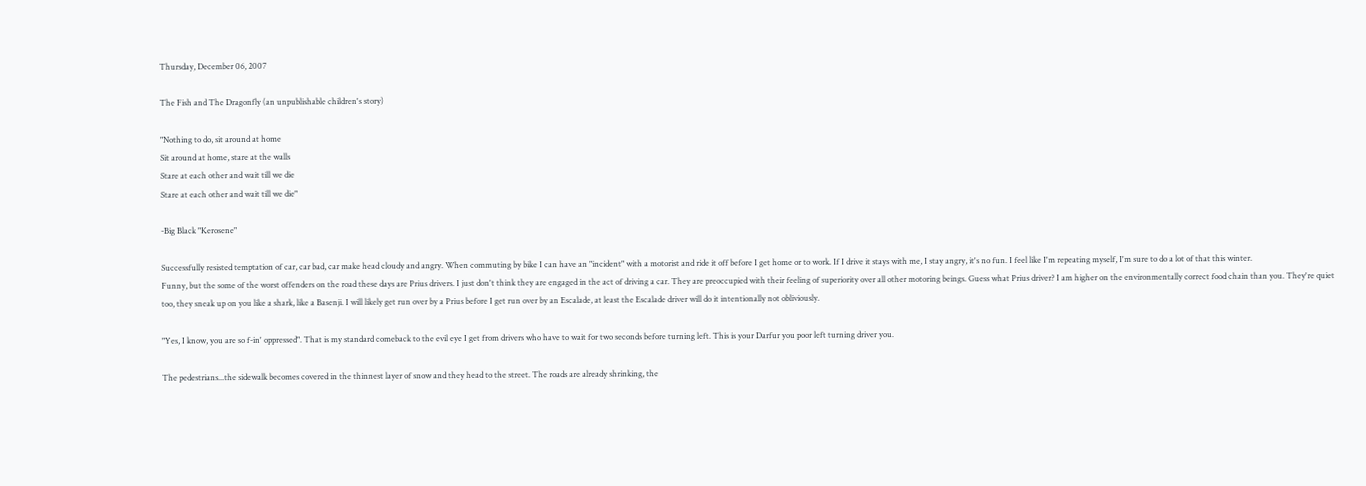Thursday, December 06, 2007

The Fish and The Dragonfly (an unpublishable children's story)

"Nothing to do, sit around at home
Sit around at home, stare at the walls
Stare at each other and wait till we die
Stare at each other and wait till we die"

-Big Black "Kerosene"

Successfully resisted temptation of car, car bad, car make head cloudy and angry. When commuting by bike I can have an "incident" with a motorist and ride it off before I get home or to work. If I drive it stays with me, I stay angry, it's no fun. I feel like I'm repeating myself, I'm sure to do a lot of that this winter.
Funny, but the some of the worst offenders on the road these days are Prius drivers. I just don't think they are engaged in the act of driving a car. They are preoccupied with their feeling of superiority over all other motoring beings. Guess what Prius driver? I am higher on the environmentally correct food chain than you. They're quiet too, they sneak up on you like a shark, like a Basenji. I will likely get run over by a Prius before I get run over by an Escalade, at least the Escalade driver will do it intentionally not obliviously.

"Yes, I know, you are so f-in' oppressed". That is my standard comeback to the evil eye I get from drivers who have to wait for two seconds before turning left. This is your Darfur you poor left turning driver you.

The pedestrians...the sidewalk becomes covered in the thinnest layer of snow and they head to the street. The roads are already shrinking, the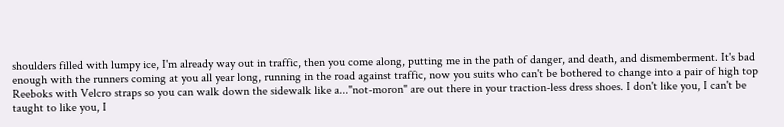shoulders filled with lumpy ice, I'm already way out in traffic, then you come along, putting me in the path of danger, and death, and dismemberment. It's bad enough with the runners coming at you all year long, running in the road against traffic, now you suits who can't be bothered to change into a pair of high top Reeboks with Velcro straps so you can walk down the sidewalk like a..."not-moron" are out there in your traction-less dress shoes. I don't like you, I can't be taught to like you, I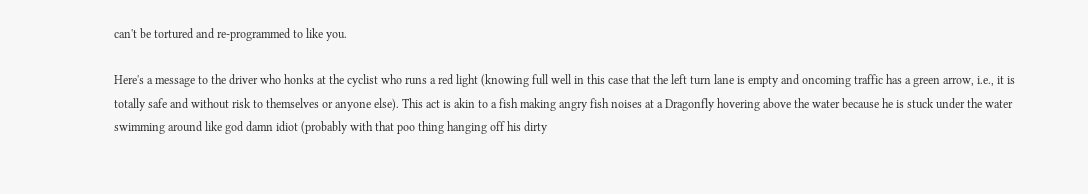can't be tortured and re-programmed to like you.

Here's a message to the driver who honks at the cyclist who runs a red light (knowing full well in this case that the left turn lane is empty and oncoming traffic has a green arrow, i.e., it is totally safe and without risk to themselves or anyone else). This act is akin to a fish making angry fish noises at a Dragonfly hovering above the water because he is stuck under the water swimming around like god damn idiot (probably with that poo thing hanging off his dirty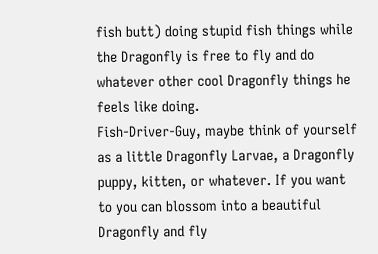fish butt) doing stupid fish things while the Dragonfly is free to fly and do whatever other cool Dragonfly things he feels like doing.
Fish-Driver-Guy, maybe think of yourself as a little Dragonfly Larvae, a Dragonfly puppy, kitten, or whatever. If you want to you can blossom into a beautiful Dragonfly and fly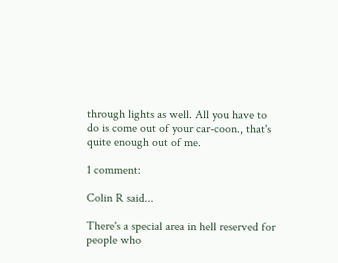through lights as well. All you have to do is come out of your car-coon., that's quite enough out of me.

1 comment:

Colin R said...

There's a special area in hell reserved for people who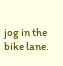jog in the bike lane.